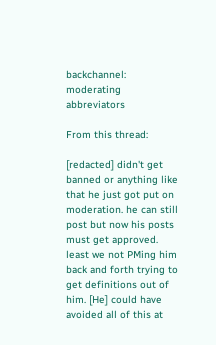backchannel: moderating abbreviators

From this thread:

[redacted] didn't get banned or anything like that he just got put on moderation. he can still post but now his posts must get approved. least we not PMing him back and forth trying to get definitions out of him. [He] could have avoided all of this at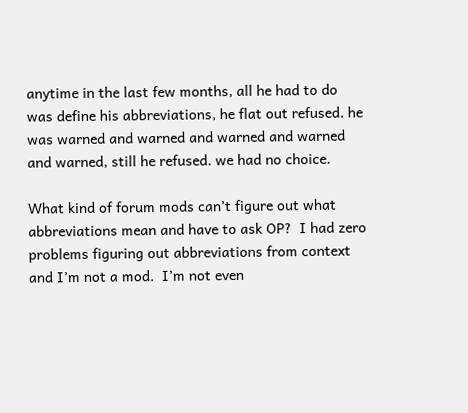anytime in the last few months, all he had to do was define his abbreviations, he flat out refused. he was warned and warned and warned and warned and warned, still he refused. we had no choice.

What kind of forum mods can’t figure out what abbreviations mean and have to ask OP?  I had zero problems figuring out abbreviations from context and I’m not a mod.  I’m not even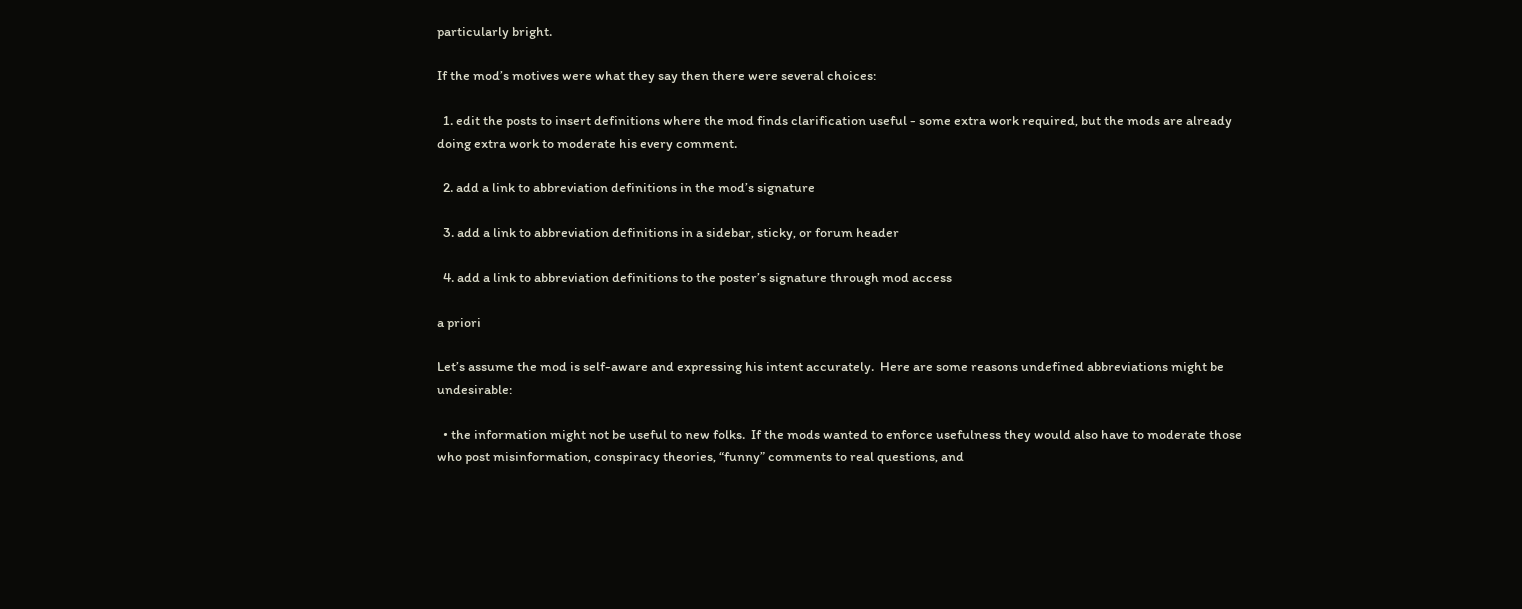particularly bright.

If the mod’s motives were what they say then there were several choices:

  1. edit the posts to insert definitions where the mod finds clarification useful - some extra work required, but the mods are already doing extra work to moderate his every comment.

  2. add a link to abbreviation definitions in the mod’s signature

  3. add a link to abbreviation definitions in a sidebar, sticky, or forum header

  4. add a link to abbreviation definitions to the poster’s signature through mod access

a priori

Let’s assume the mod is self-aware and expressing his intent accurately.  Here are some reasons undefined abbreviations might be undesirable:

  • the information might not be useful to new folks.  If the mods wanted to enforce usefulness they would also have to moderate those who post misinformation, conspiracy theories, “funny” comments to real questions, and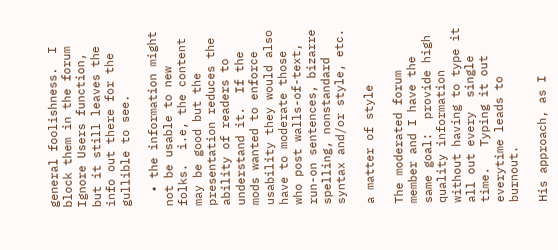general foolishness.  I block them in the forum Ignore Users function, but it still leaves the info out there for the gullible to see.

  • the information might not be usable to new folks.  i.e, the content may be good but the presentation reduces the ability of readers to understand it.  If the mods wanted to enforce usability they would also have to moderate those who post walls-of-text, run-on sentences, bizarre spelling, nonstandard syntax and/or style, etc.

a matter of style

The moderated forum member and I have the same goal:  provide high quality information without having to type it all out every  single time.   Typing it out everytime leads to burnout.

His approach, as I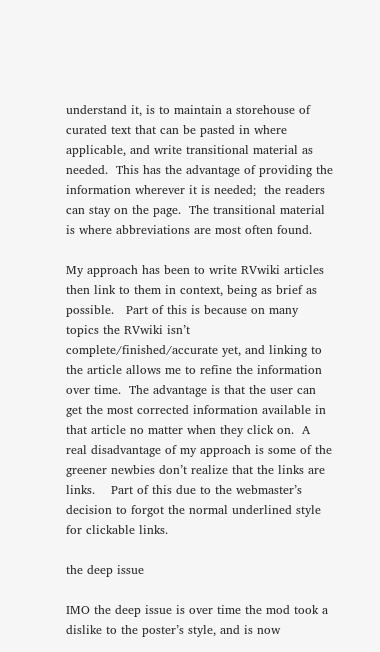understand it, is to maintain a storehouse of curated text that can be pasted in where applicable, and write transitional material as needed.  This has the advantage of providing the information wherever it is needed;  the readers can stay on the page.  The transitional material is where abbreviations are most often found.

My approach has been to write RVwiki articles then link to them in context, being as brief as possible.   Part of this is because on many topics the RVwiki isn’t complete/finished/accurate yet, and linking to the article allows me to refine the information over time.  The advantage is that the user can get the most corrected information available in that article no matter when they click on.  A real disadvantage of my approach is some of the greener newbies don’t realize that the links are links.    Part of this due to the webmaster’s decision to forgot the normal underlined style for clickable links.

the deep issue

IMO the deep issue is over time the mod took a dislike to the poster’s style, and is now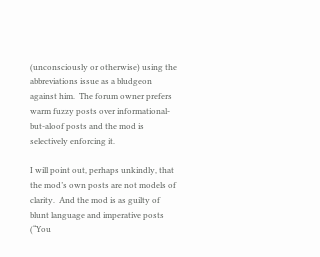(unconsciously or otherwise) using the abbreviations issue as a bludgeon against him.  The forum owner prefers warm fuzzy posts over informational-but-aloof posts and the mod is selectively enforcing it.

I will point out, perhaps unkindly, that the mod’s own posts are not models of clarity.  And the mod is as guilty of blunt language and imperative posts (“You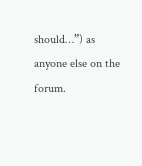should…”) as anyone else on the forum.